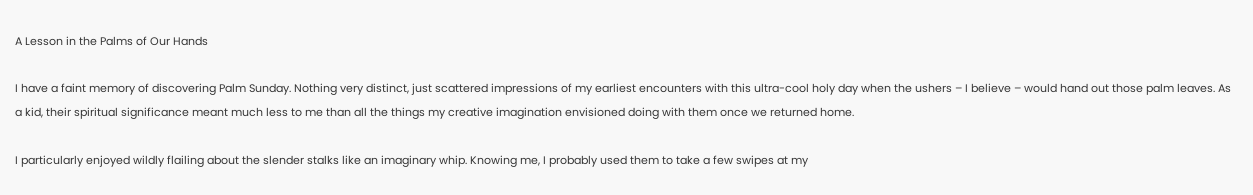A Lesson in the Palms of Our Hands

I have a faint memory of discovering Palm Sunday. Nothing very distinct, just scattered impressions of my earliest encounters with this ultra-cool holy day when the ushers – I believe – would hand out those palm leaves. As a kid, their spiritual significance meant much less to me than all the things my creative imagination envisioned doing with them once we returned home.

I particularly enjoyed wildly flailing about the slender stalks like an imaginary whip. Knowing me, I probably used them to take a few swipes at my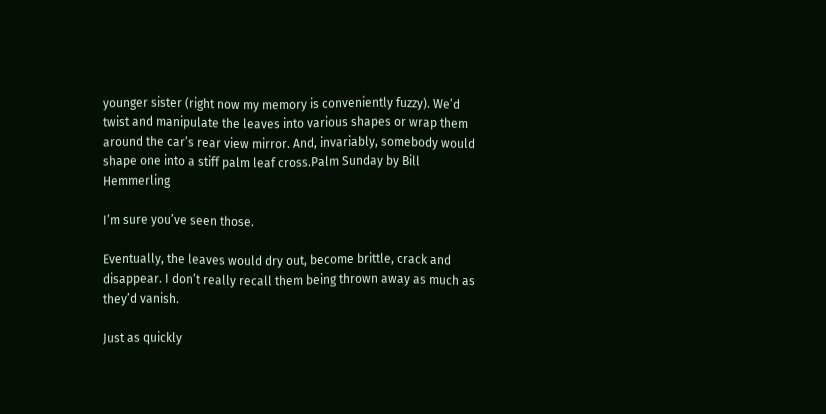younger sister (right now my memory is conveniently fuzzy). We’d twist and manipulate the leaves into various shapes or wrap them around the car’s rear view mirror. And, invariably, somebody would shape one into a stiff palm leaf cross.Palm Sunday by Bill Hemmerling

I’m sure you’ve seen those.

Eventually, the leaves would dry out, become brittle, crack and disappear. I don’t really recall them being thrown away as much as they’d vanish.

Just as quickly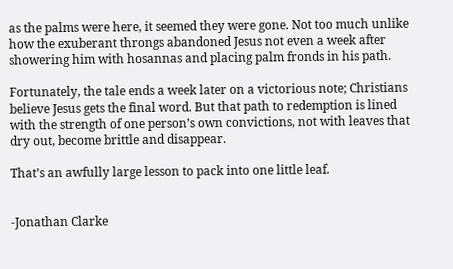as the palms were here, it seemed they were gone. Not too much unlike how the exuberant throngs abandoned Jesus not even a week after showering him with hosannas and placing palm fronds in his path.

Fortunately, the tale ends a week later on a victorious note; Christians believe Jesus gets the final word. But that path to redemption is lined with the strength of one person’s own convictions, not with leaves that dry out, become brittle and disappear.

That’s an awfully large lesson to pack into one little leaf.


-Jonathan Clarke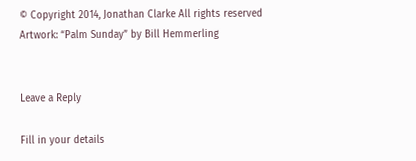© Copyright 2014, Jonathan Clarke All rights reserved
Artwork: “Palm Sunday” by Bill Hemmerling


Leave a Reply

Fill in your details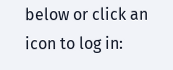below or click an icon to log in: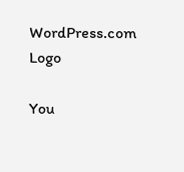WordPress.com Logo

You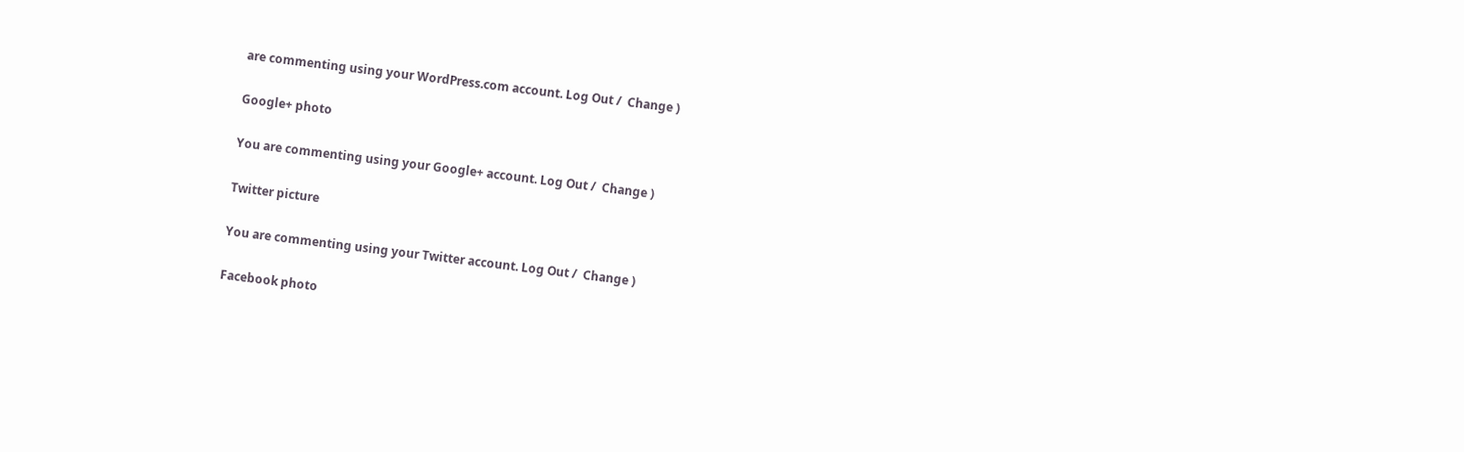are commenting using your WordPress.com account. Log Out /  Change )

Google+ photo

You are commenting using your Google+ account. Log Out /  Change )

Twitter picture

You are commenting using your Twitter account. Log Out /  Change )

Facebook photo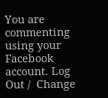You are commenting using your Facebook account. Log Out /  Change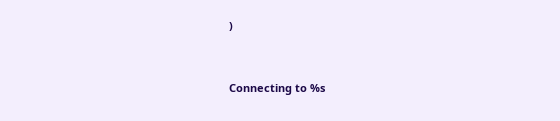)


Connecting to %s